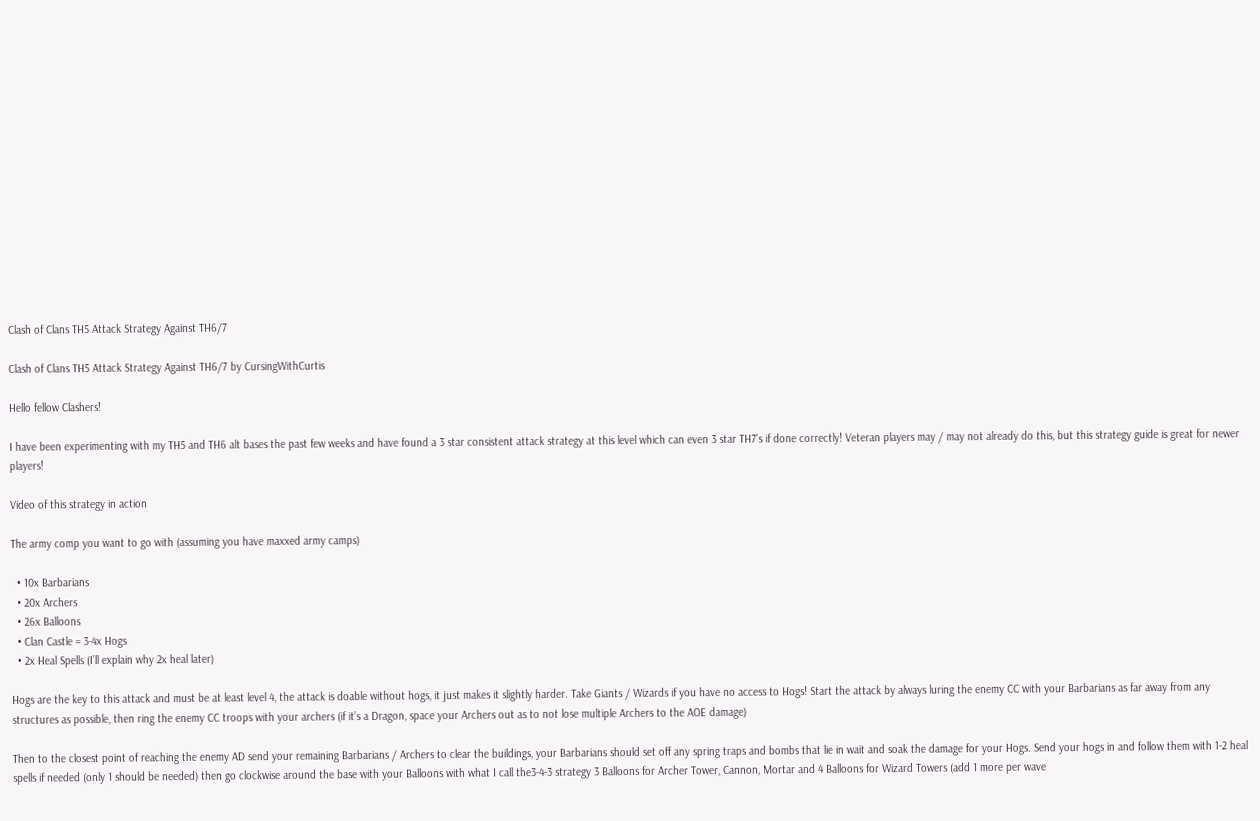Clash of Clans TH5 Attack Strategy Against TH6/7

Clash of Clans TH5 Attack Strategy Against TH6/7 by CursingWithCurtis

Hello fellow Clashers!

I have been experimenting with my TH5 and TH6 alt bases the past few weeks and have found a 3 star consistent attack strategy at this level which can even 3 star TH7’s if done correctly! Veteran players may / may not already do this, but this strategy guide is great for newer players!

Video of this strategy in action

The army comp you want to go with (assuming you have maxxed army camps)

  • 10x Barbarians
  • 20x Archers
  • 26x Balloons
  • Clan Castle = 3-4x Hogs
  • 2x Heal Spells (I’ll explain why 2x heal later)

Hogs are the key to this attack and must be at least level 4, the attack is doable without hogs, it just makes it slightly harder. Take Giants / Wizards if you have no access to Hogs! Start the attack by always luring the enemy CC with your Barbarians as far away from any structures as possible, then ring the enemy CC troops with your archers (if it’s a Dragon, space your Archers out as to not lose multiple Archers to the AOE damage)

Then to the closest point of reaching the enemy AD send your remaining Barbarians / Archers to clear the buildings, your Barbarians should set off any spring traps and bombs that lie in wait and soak the damage for your Hogs. Send your hogs in and follow them with 1-2 heal spells if needed (only 1 should be needed) then go clockwise around the base with your Balloons with what I call the3-4-3 strategy 3 Balloons for Archer Tower, Cannon, Mortar and 4 Balloons for Wizard Towers (add 1 more per wave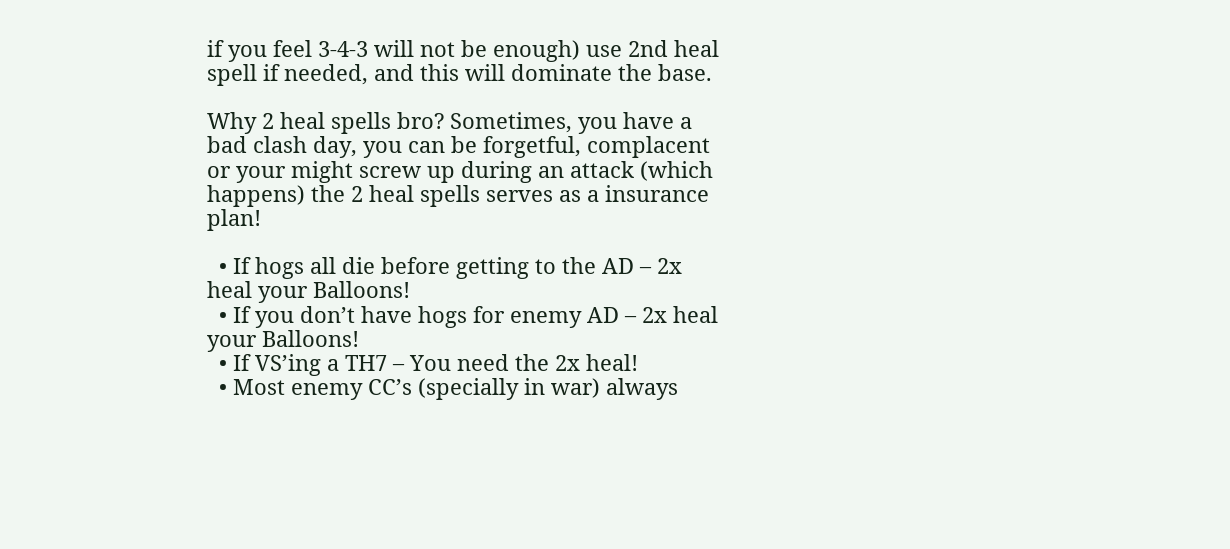if you feel 3-4-3 will not be enough) use 2nd heal spell if needed, and this will dominate the base.

Why 2 heal spells bro? Sometimes, you have a bad clash day, you can be forgetful, complacent or your might screw up during an attack (which happens) the 2 heal spells serves as a insurance plan!

  • If hogs all die before getting to the AD – 2x heal your Balloons!
  • If you don’t have hogs for enemy AD – 2x heal your Balloons!
  • If VS’ing a TH7 – You need the 2x heal!
  • Most enemy CC’s (specially in war) always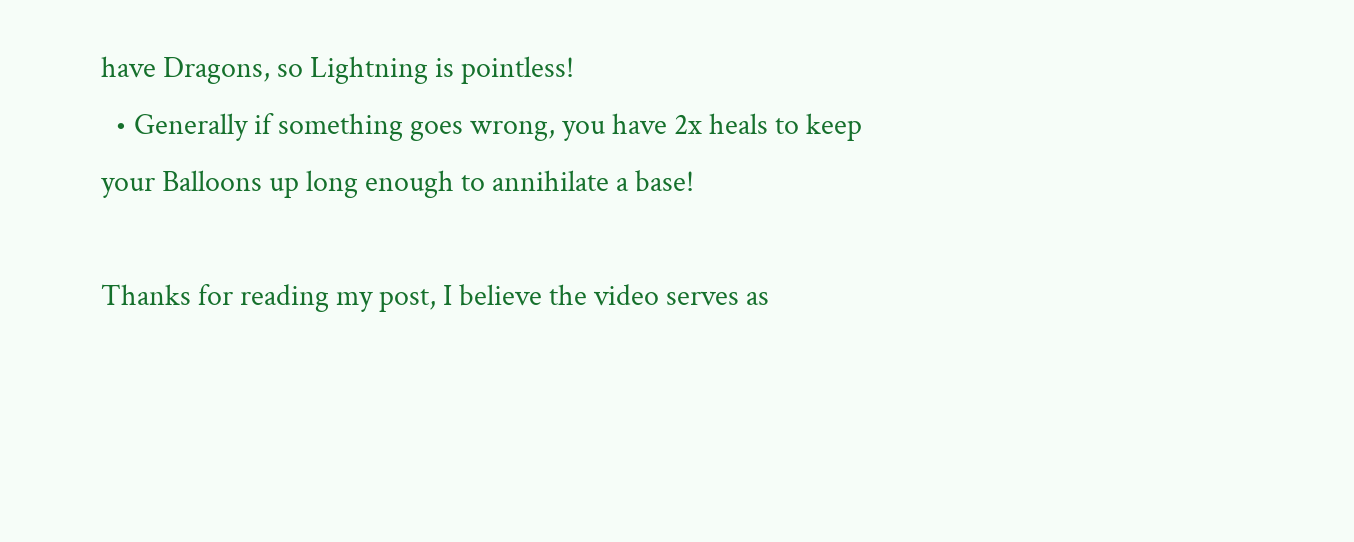have Dragons, so Lightning is pointless!
  • Generally if something goes wrong, you have 2x heals to keep your Balloons up long enough to annihilate a base!

Thanks for reading my post, I believe the video serves as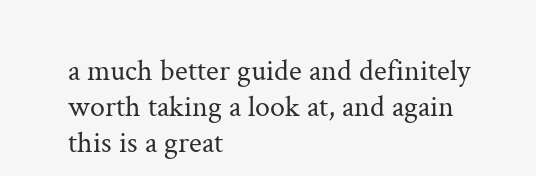a much better guide and definitely worth taking a look at, and again this is a great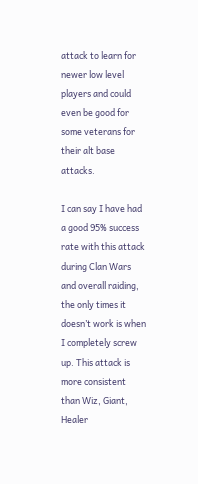attack to learn for newer low level players and could even be good for some veterans for their alt base attacks.

I can say I have had a good 95% success rate with this attack during Clan Wars and overall raiding, the only times it doesn’t work is when I completely screw up. This attack is more consistent than Wiz, Giant, Healer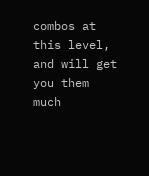combos at this level, and will get you them much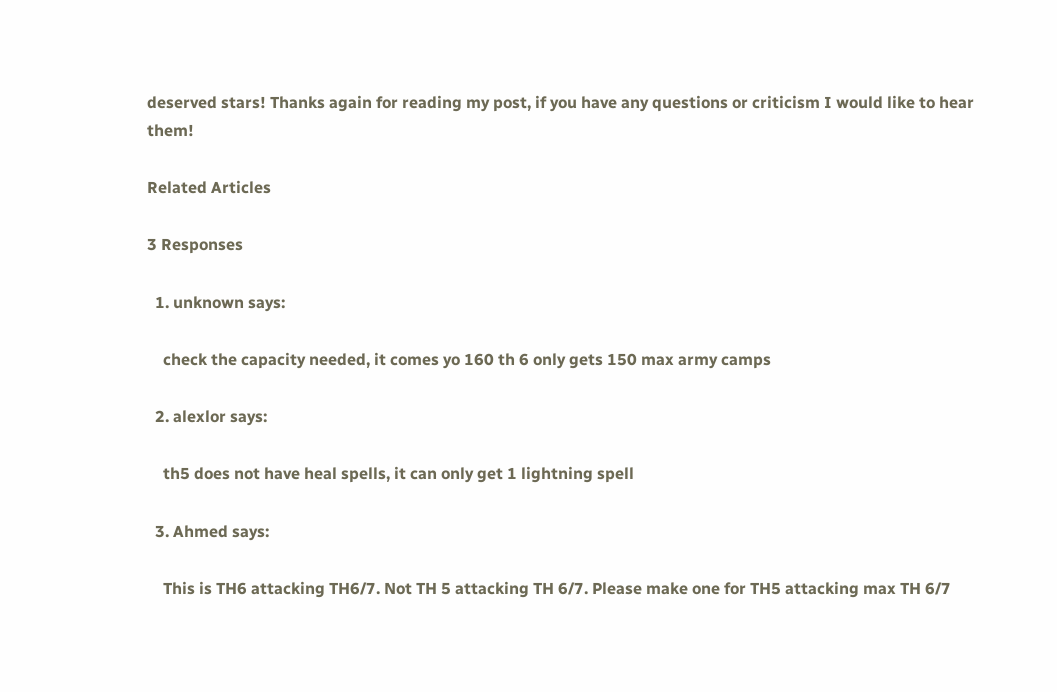deserved stars! Thanks again for reading my post, if you have any questions or criticism I would like to hear them!

Related Articles

3 Responses

  1. unknown says:

    check the capacity needed, it comes yo 160 th 6 only gets 150 max army camps

  2. alexlor says:

    th5 does not have heal spells, it can only get 1 lightning spell

  3. Ahmed says:

    This is TH6 attacking TH6/7. Not TH 5 attacking TH 6/7. Please make one for TH5 attacking max TH 6/7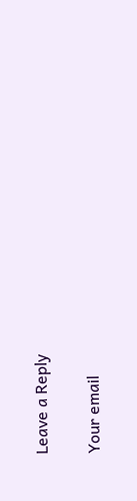Leave a Reply

Your email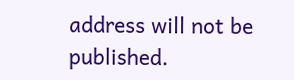address will not be published.